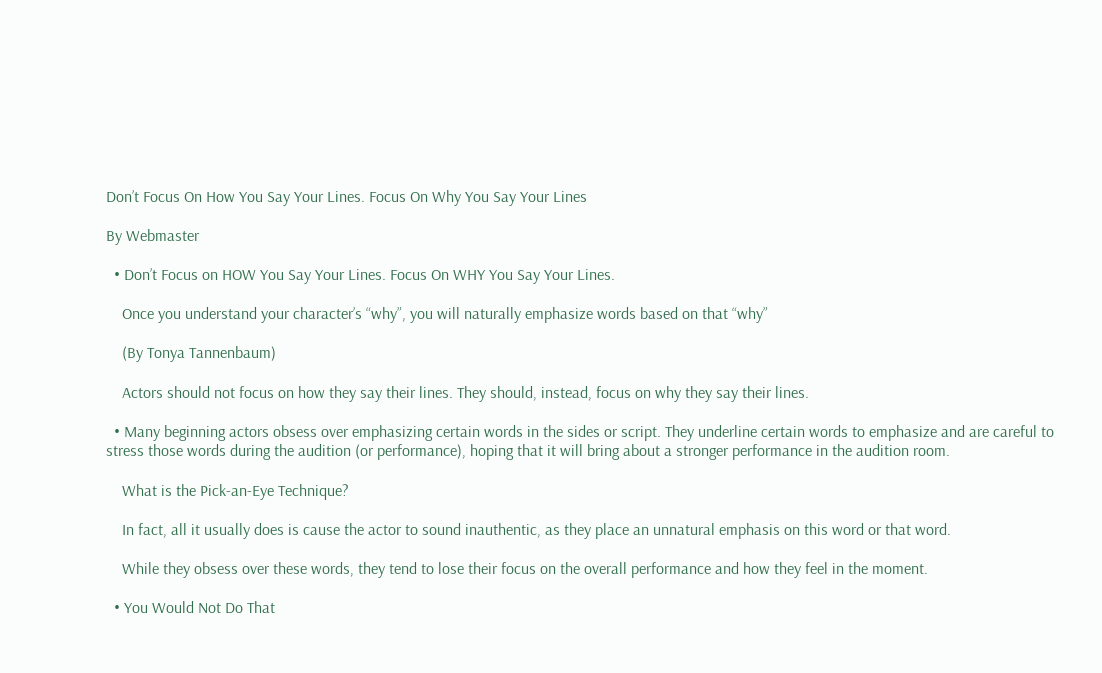Don’t Focus On How You Say Your Lines. Focus On Why You Say Your Lines

By Webmaster

  • Don’t Focus on HOW You Say Your Lines. Focus On WHY You Say Your Lines.

    Once you understand your character’s “why”, you will naturally emphasize words based on that “why”

    (By Tonya Tannenbaum)

    Actors should not focus on how they say their lines. They should, instead, focus on why they say their lines.

  • Many beginning actors obsess over emphasizing certain words in the sides or script. They underline certain words to emphasize and are careful to stress those words during the audition (or performance), hoping that it will bring about a stronger performance in the audition room.

    What is the Pick-an-Eye Technique?

    In fact, all it usually does is cause the actor to sound inauthentic, as they place an unnatural emphasis on this word or that word.

    While they obsess over these words, they tend to lose their focus on the overall performance and how they feel in the moment.

  • You Would Not Do That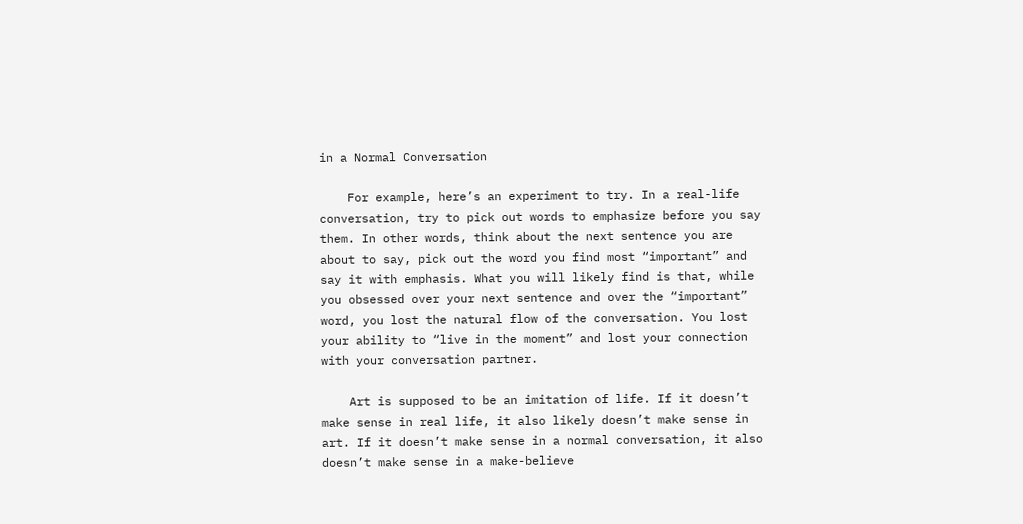in a Normal Conversation

    For example, here’s an experiment to try. In a real-life conversation, try to pick out words to emphasize before you say them. In other words, think about the next sentence you are about to say, pick out the word you find most “important” and say it with emphasis. What you will likely find is that, while you obsessed over your next sentence and over the “important” word, you lost the natural flow of the conversation. You lost your ability to “live in the moment” and lost your connection with your conversation partner.

    Art is supposed to be an imitation of life. If it doesn’t make sense in real life, it also likely doesn’t make sense in art. If it doesn’t make sense in a normal conversation, it also doesn’t make sense in a make-believe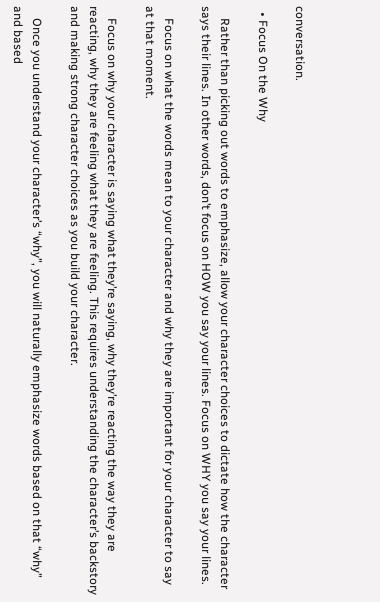conversation.

  • Focus On the Why

    Rather than picking out words to emphasize, allow your character choices to dictate how the character says their lines. In other words, don’t focus on HOW you say your lines. Focus on WHY you say your lines.

    Focus on what the words mean to your character and why they are important for your character to say at that moment.

    Focus on why your character is saying what they’re saying, why they’re reacting the way they are reacting, why they are feeling what they are feeling. This requires understanding the character’s backstory and making strong character choices as you build your character.

    Once you understand your character’s “why”, you will naturally emphasize words based on that “why” and based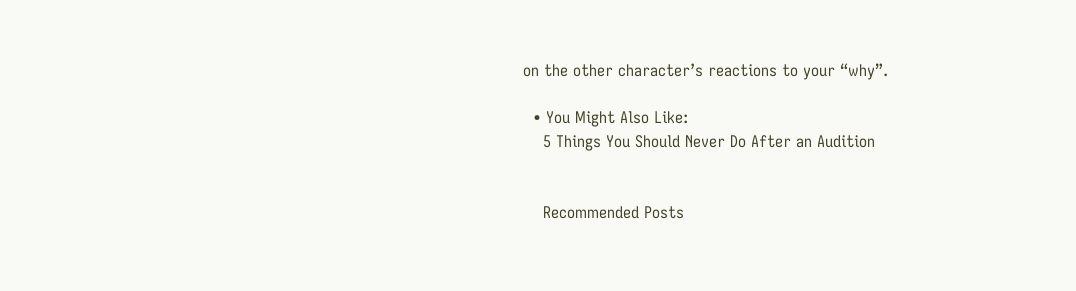on the other character’s reactions to your “why”.

  • You Might Also Like:
    5 Things You Should Never Do After an Audition


    Recommended Posts